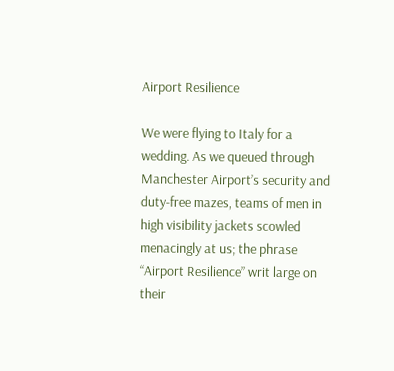Airport Resilience

We were flying to Italy for a wedding. As we queued through Manchester Airport’s security and duty-free mazes, teams of men in high visibility jackets scowled menacingly at us; the phrase “Airport Resilience” writ large on their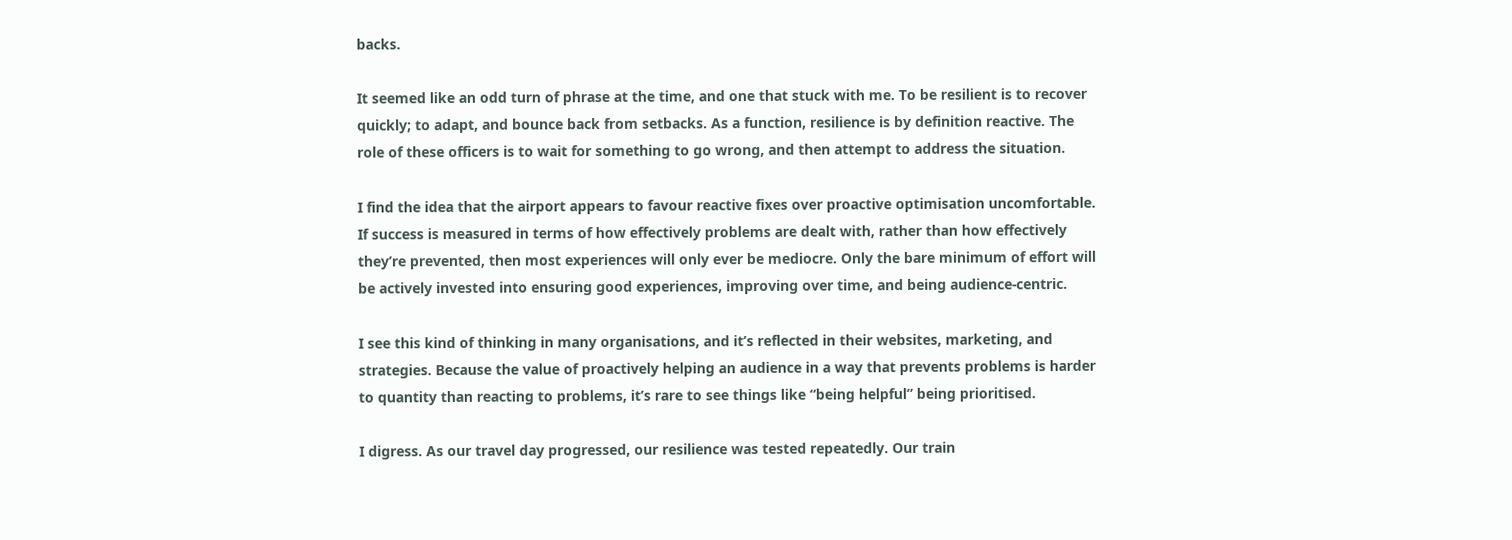backs.

It seemed like an odd turn of phrase at the time, and one that stuck with me. To be resilient is to recover quickly; to adapt, and bounce back from setbacks. As a function, resilience is by definition reactive. The role of these officers is to wait for something to go wrong, and then attempt to address the situation.

I find the idea that the airport appears to favour reactive fixes over proactive optimisation uncomfortable. If success is measured in terms of how effectively problems are dealt with, rather than how effectively they’re prevented, then most experiences will only ever be mediocre. Only the bare minimum of effort will be actively invested into ensuring good experiences, improving over time, and being audience-centric.

I see this kind of thinking in many organisations, and it’s reflected in their websites, marketing, and strategies. Because the value of proactively helping an audience in a way that prevents problems is harder to quantity than reacting to problems, it’s rare to see things like “being helpful” being prioritised.

I digress. As our travel day progressed, our resilience was tested repeatedly. Our train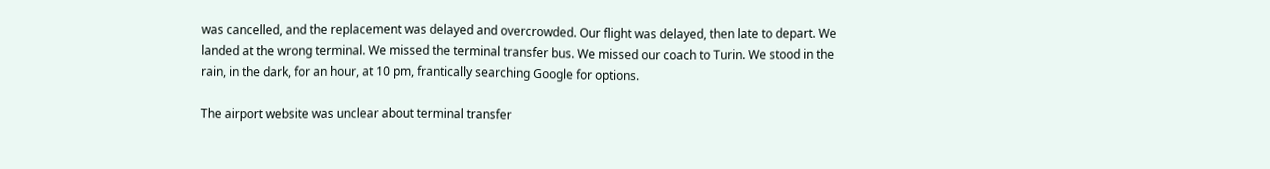was cancelled, and the replacement was delayed and overcrowded. Our flight was delayed, then late to depart. We landed at the wrong terminal. We missed the terminal transfer bus. We missed our coach to Turin. We stood in the rain, in the dark, for an hour, at 10 pm, frantically searching Google for options.

The airport website was unclear about terminal transfer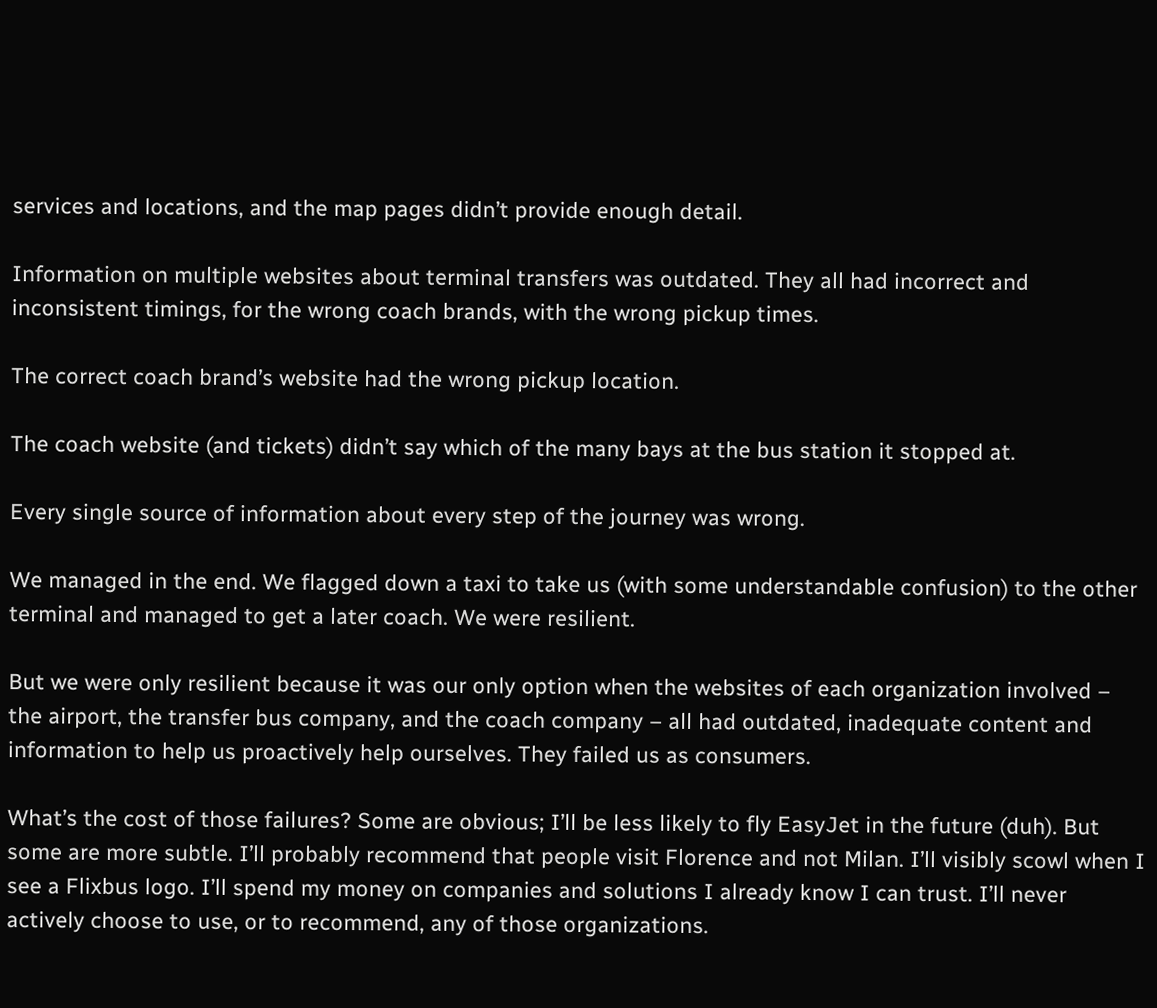services and locations, and the map pages didn’t provide enough detail.

Information on multiple websites about terminal transfers was outdated. They all had incorrect and inconsistent timings, for the wrong coach brands, with the wrong pickup times.

The correct coach brand’s website had the wrong pickup location.

The coach website (and tickets) didn’t say which of the many bays at the bus station it stopped at.

Every single source of information about every step of the journey was wrong.

We managed in the end. We flagged down a taxi to take us (with some understandable confusion) to the other terminal and managed to get a later coach. We were resilient.

But we were only resilient because it was our only option when the websites of each organization involved – the airport, the transfer bus company, and the coach company – all had outdated, inadequate content and information to help us proactively help ourselves. They failed us as consumers.

What’s the cost of those failures? Some are obvious; I’ll be less likely to fly EasyJet in the future (duh). But some are more subtle. I’ll probably recommend that people visit Florence and not Milan. I’ll visibly scowl when I see a Flixbus logo. I’ll spend my money on companies and solutions I already know I can trust. I’ll never actively choose to use, or to recommend, any of those organizations.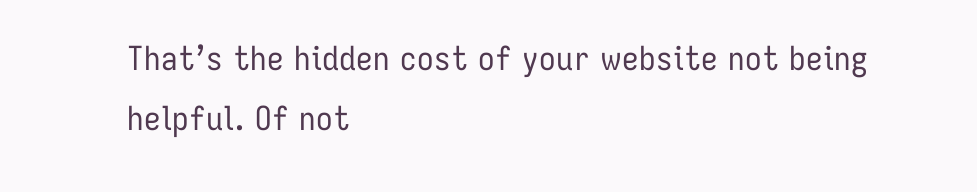That’s the hidden cost of your website not being helpful. Of not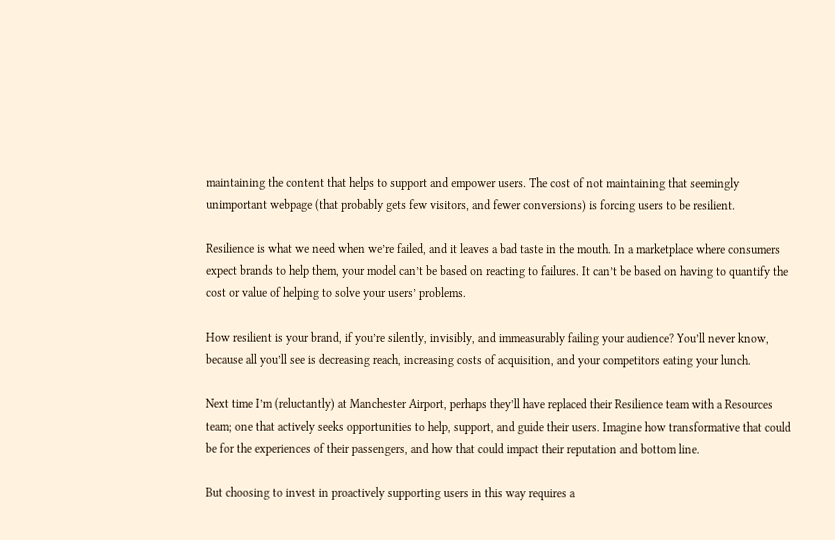maintaining the content that helps to support and empower users. The cost of not maintaining that seemingly unimportant webpage (that probably gets few visitors, and fewer conversions) is forcing users to be resilient.

Resilience is what we need when we’re failed, and it leaves a bad taste in the mouth. In a marketplace where consumers expect brands to help them, your model can’t be based on reacting to failures. It can’t be based on having to quantify the cost or value of helping to solve your users’ problems.

How resilient is your brand, if you’re silently, invisibly, and immeasurably failing your audience? You’ll never know, because all you’ll see is decreasing reach, increasing costs of acquisition, and your competitors eating your lunch.

Next time I’m (reluctantly) at Manchester Airport, perhaps they’ll have replaced their Resilience team with a Resources team; one that actively seeks opportunities to help, support, and guide their users. Imagine how transformative that could be for the experiences of their passengers, and how that could impact their reputation and bottom line.

But choosing to invest in proactively supporting users in this way requires a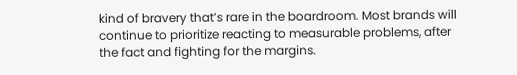kind of bravery that’s rare in the boardroom. Most brands will continue to prioritize reacting to measurable problems, after the fact and fighting for the margins.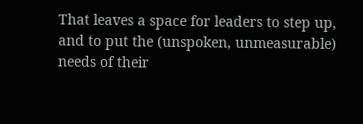That leaves a space for leaders to step up, and to put the (unspoken, unmeasurable) needs of their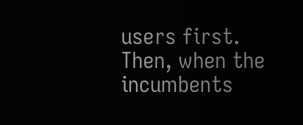users first. Then, when the incumbents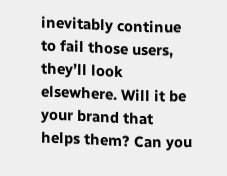inevitably continue to fail those users, they’ll look elsewhere. Will it be your brand that helps them? Can you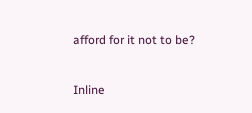afford for it not to be?


Inline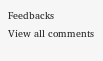Feedbacks
View all comments